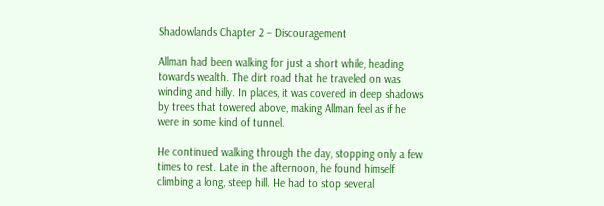Shadowlands Chapter 2 – Discouragement

Allman had been walking for just a short while, heading towards wealth. The dirt road that he traveled on was winding and hilly. In places, it was covered in deep shadows by trees that towered above, making Allman feel as if he were in some kind of tunnel.

He continued walking through the day, stopping only a few times to rest. Late in the afternoon, he found himself climbing a long, steep hill. He had to stop several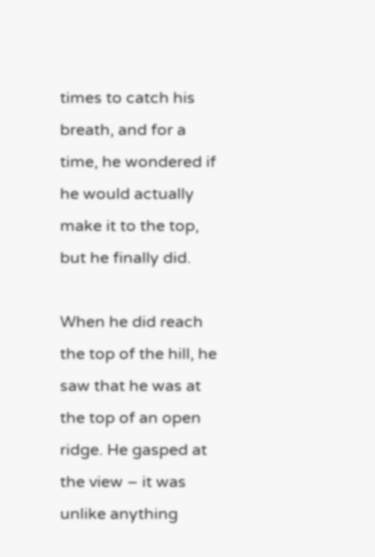times to catch his breath, and for a time, he wondered if he would actually make it to the top, but he finally did.

When he did reach the top of the hill, he saw that he was at the top of an open ridge. He gasped at the view – it was unlike anything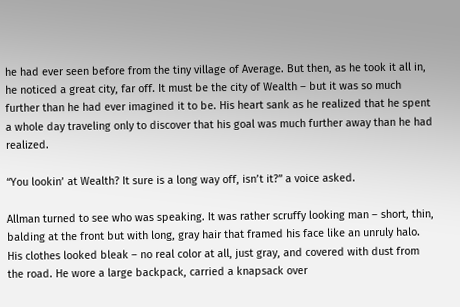he had ever seen before from the tiny village of Average. But then, as he took it all in, he noticed a great city, far off. It must be the city of Wealth – but it was so much further than he had ever imagined it to be. His heart sank as he realized that he spent a whole day traveling only to discover that his goal was much further away than he had realized.

“You lookin’ at Wealth? It sure is a long way off, isn’t it?” a voice asked.

Allman turned to see who was speaking. It was rather scruffy looking man – short, thin, balding at the front but with long, gray hair that framed his face like an unruly halo. His clothes looked bleak – no real color at all, just gray, and covered with dust from the road. He wore a large backpack, carried a knapsack over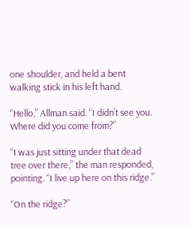one shoulder, and held a bent walking stick in his left hand.

“Hello,” Allman said. “I didn’t see you. Where did you come from?”

“I was just sitting under that dead tree over there,” the man responded, pointing. “I live up here on this ridge.”

“On the ridge?”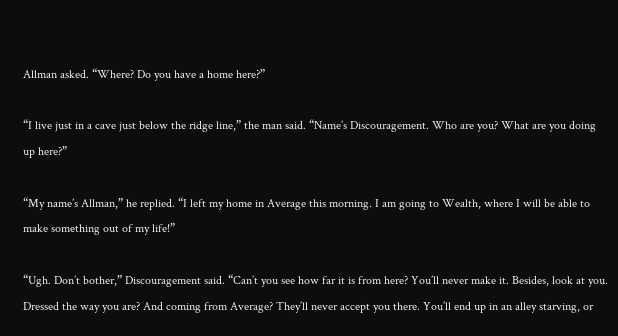Allman asked. “Where? Do you have a home here?”

“I live just in a cave just below the ridge line,” the man said. “Name’s Discouragement. Who are you? What are you doing up here?”

“My name’s Allman,” he replied. “I left my home in Average this morning. I am going to Wealth, where I will be able to make something out of my life!”

“Ugh. Don’t bother,” Discouragement said. “Can’t you see how far it is from here? You’ll never make it. Besides, look at you. Dressed the way you are? And coming from Average? They’ll never accept you there. You’ll end up in an alley starving, or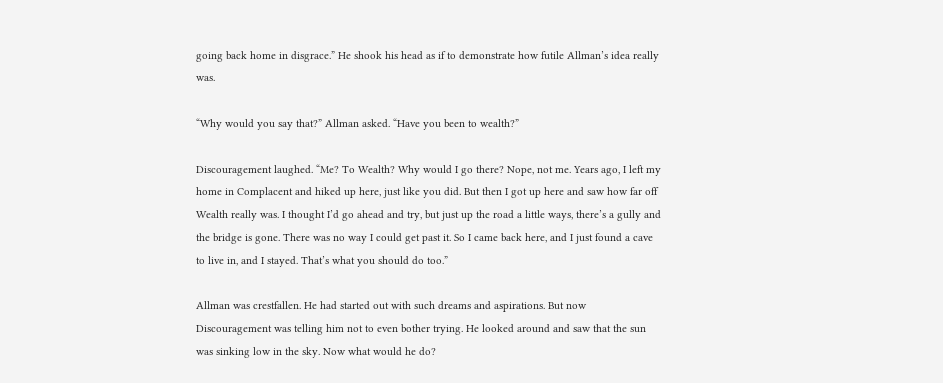going back home in disgrace.” He shook his head as if to demonstrate how futile Allman’s idea really was.

“Why would you say that?” Allman asked. “Have you been to wealth?”

Discouragement laughed. “Me? To Wealth? Why would I go there? Nope, not me. Years ago, I left my home in Complacent and hiked up here, just like you did. But then I got up here and saw how far off Wealth really was. I thought I’d go ahead and try, but just up the road a little ways, there’s a gully and the bridge is gone. There was no way I could get past it. So I came back here, and I just found a cave to live in, and I stayed. That’s what you should do too.”

Allman was crestfallen. He had started out with such dreams and aspirations. But now Discouragement was telling him not to even bother trying. He looked around and saw that the sun was sinking low in the sky. Now what would he do?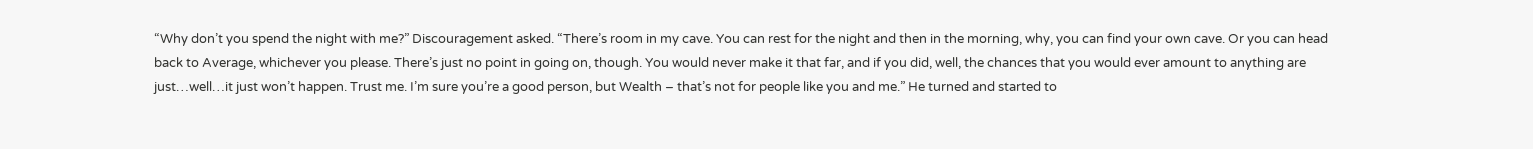“Why don’t you spend the night with me?” Discouragement asked. “There’s room in my cave. You can rest for the night and then in the morning, why, you can find your own cave. Or you can head back to Average, whichever you please. There’s just no point in going on, though. You would never make it that far, and if you did, well, the chances that you would ever amount to anything are just…well…it just won’t happen. Trust me. I’m sure you’re a good person, but Wealth – that’s not for people like you and me.” He turned and started to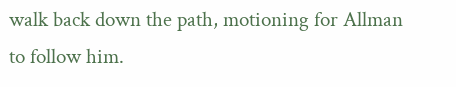walk back down the path, motioning for Allman to follow him.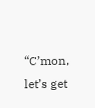“C’mon, let’s get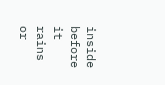inside before it rains or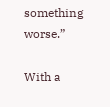something worse.”

With a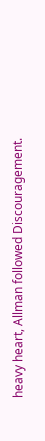heavy heart, Allman followed Discouragement.